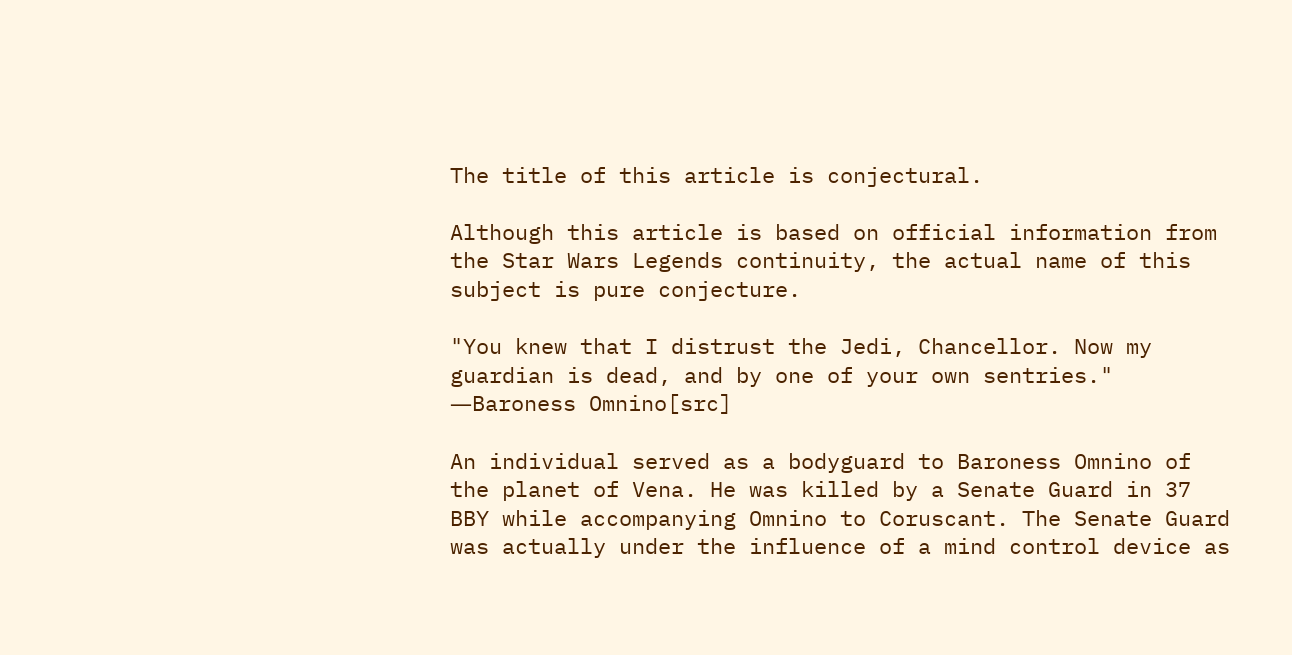The title of this article is conjectural.

Although this article is based on official information from the Star Wars Legends continuity, the actual name of this subject is pure conjecture.

"You knew that I distrust the Jedi, Chancellor. Now my guardian is dead, and by one of your own sentries."
―Baroness Omnino[src]

An individual served as a bodyguard to Baroness Omnino of the planet of Vena. He was killed by a Senate Guard in 37 BBY while accompanying Omnino to Coruscant. The Senate Guard was actually under the influence of a mind control device as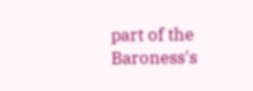part of the Baroness's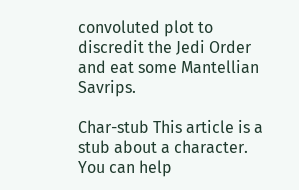convoluted plot to discredit the Jedi Order and eat some Mantellian Savrips.

Char-stub This article is a stub about a character. You can help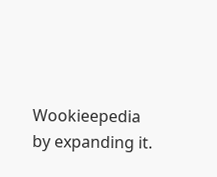Wookieepedia by expanding it.